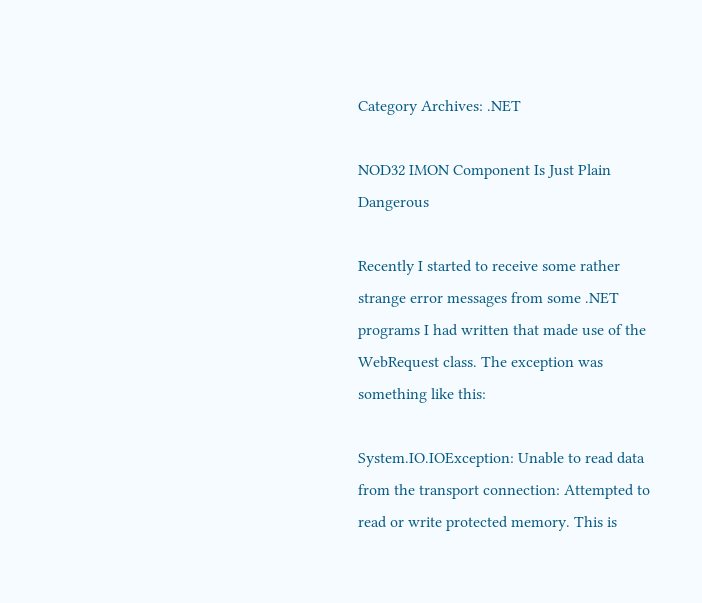Category Archives: .NET

NOD32 IMON Component Is Just Plain Dangerous

Recently I started to receive some rather strange error messages from some .NET programs I had written that made use of the WebRequest class. The exception was something like this:

System.IO.IOException: Unable to read data from the transport connection: Attempted to read or write protected memory. This is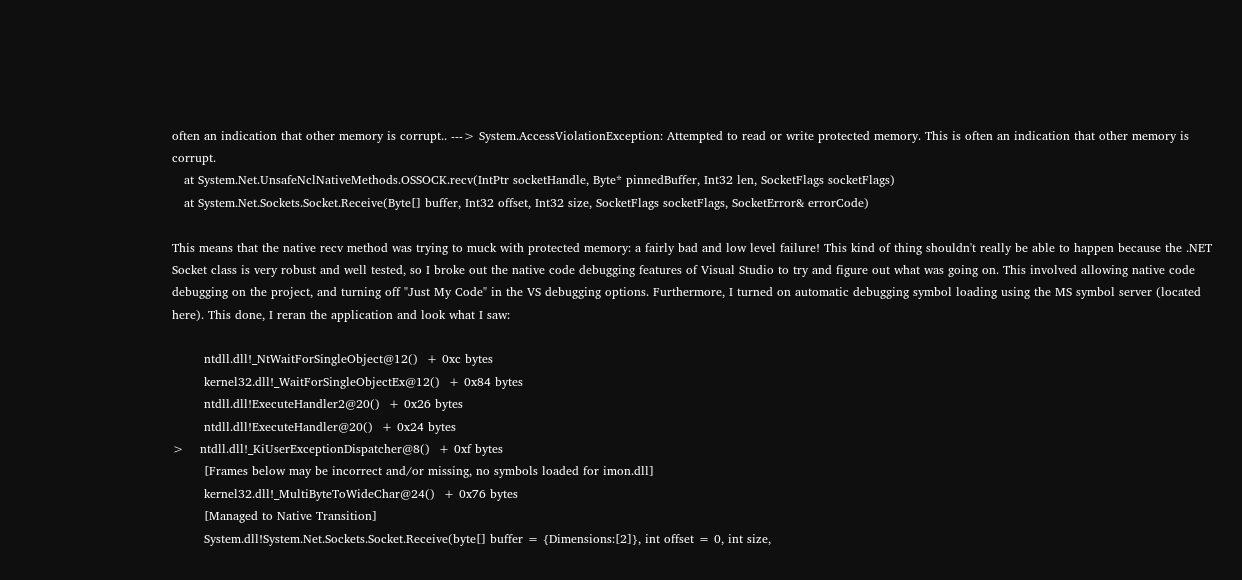often an indication that other memory is corrupt.. ---> System.AccessViolationException: Attempted to read or write protected memory. This is often an indication that other memory is corrupt.
   at System.Net.UnsafeNclNativeMethods.OSSOCK.recv(IntPtr socketHandle, Byte* pinnedBuffer, Int32 len, SocketFlags socketFlags)
   at System.Net.Sockets.Socket.Receive(Byte[] buffer, Int32 offset, Int32 size, SocketFlags socketFlags, SocketError& errorCode)

This means that the native recv method was trying to muck with protected memory: a fairly bad and low level failure! This kind of thing shouldn't really be able to happen because the .NET Socket class is very robust and well tested, so I broke out the native code debugging features of Visual Studio to try and figure out what was going on. This involved allowing native code debugging on the project, and turning off "Just My Code" in the VS debugging options. Furthermore, I turned on automatic debugging symbol loading using the MS symbol server (located here). This done, I reran the application and look what I saw:

        ntdll.dll!_NtWaitForSingleObject@12()  + 0xc bytes
        kernel32.dll!_WaitForSingleObjectEx@12()  + 0x84 bytes
        ntdll.dll!ExecuteHandler2@20()  + 0x26 bytes
        ntdll.dll!ExecuteHandler@20()  + 0x24 bytes
>    ntdll.dll!_KiUserExceptionDispatcher@8()  + 0xf bytes
        [Frames below may be incorrect and/or missing, no symbols loaded for imon.dll]
        kernel32.dll!_MultiByteToWideChar@24()  + 0x76 bytes
        [Managed to Native Transition]
        System.dll!System.Net.Sockets.Socket.Receive(byte[] buffer = {Dimensions:[2]}, int offset = 0, int size,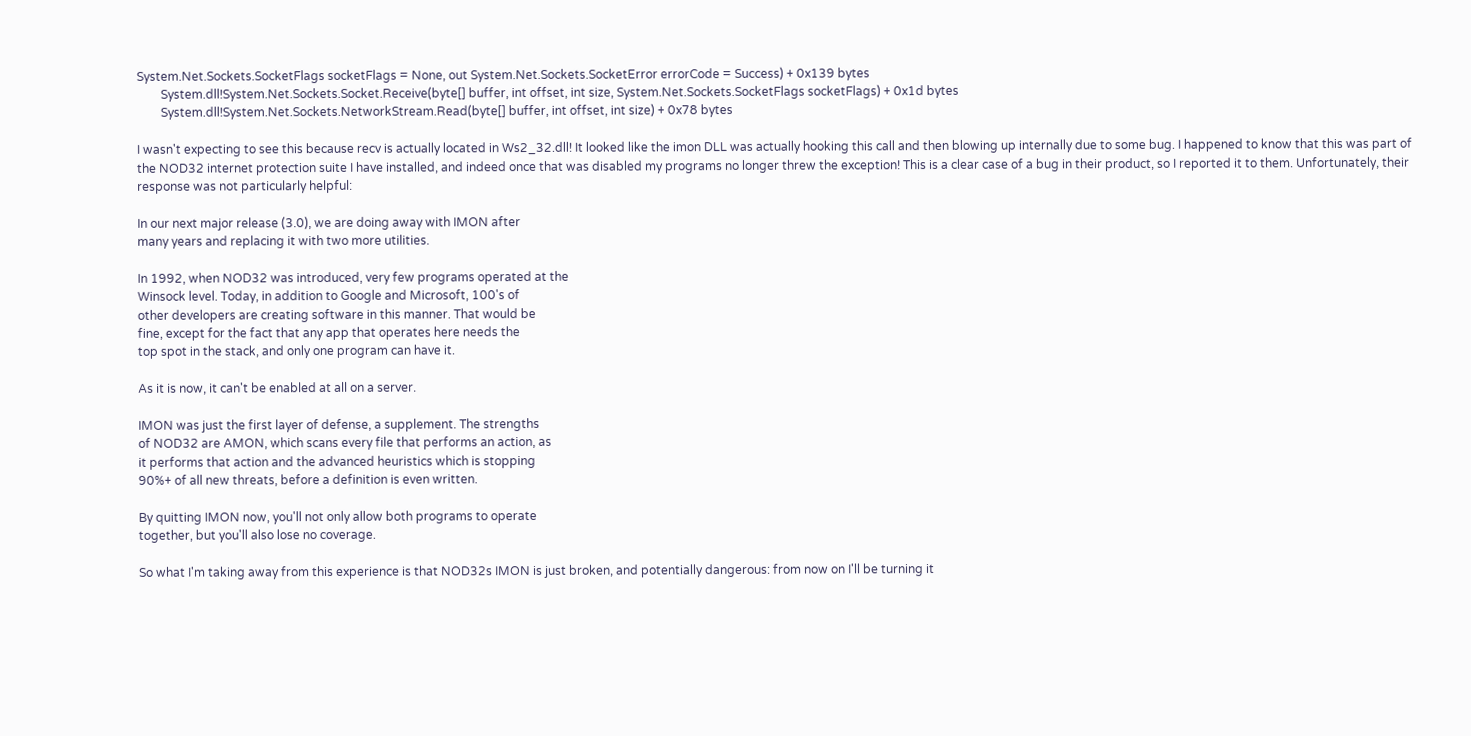System.Net.Sockets.SocketFlags socketFlags = None, out System.Net.Sockets.SocketError errorCode = Success) + 0x139 bytes
        System.dll!System.Net.Sockets.Socket.Receive(byte[] buffer, int offset, int size, System.Net.Sockets.SocketFlags socketFlags) + 0x1d bytes
        System.dll!System.Net.Sockets.NetworkStream.Read(byte[] buffer, int offset, int size) + 0x78 bytes

I wasn't expecting to see this because recv is actually located in Ws2_32.dll! It looked like the imon DLL was actually hooking this call and then blowing up internally due to some bug. I happened to know that this was part of the NOD32 internet protection suite I have installed, and indeed once that was disabled my programs no longer threw the exception! This is a clear case of a bug in their product, so I reported it to them. Unfortunately, their response was not particularly helpful:

In our next major release (3.0), we are doing away with IMON after
many years and replacing it with two more utilities.

In 1992, when NOD32 was introduced, very few programs operated at the
Winsock level. Today, in addition to Google and Microsoft, 100's of
other developers are creating software in this manner. That would be
fine, except for the fact that any app that operates here needs the
top spot in the stack, and only one program can have it.

As it is now, it can't be enabled at all on a server.

IMON was just the first layer of defense, a supplement. The strengths
of NOD32 are AMON, which scans every file that performs an action, as
it performs that action and the advanced heuristics which is stopping
90%+ of all new threats, before a definition is even written.

By quitting IMON now, you'll not only allow both programs to operate
together, but you'll also lose no coverage.

So what I'm taking away from this experience is that NOD32s IMON is just broken, and potentially dangerous: from now on I'll be turning it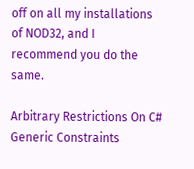off on all my installations of NOD32, and I recommend you do the same.

Arbitrary Restrictions On C# Generic Constraints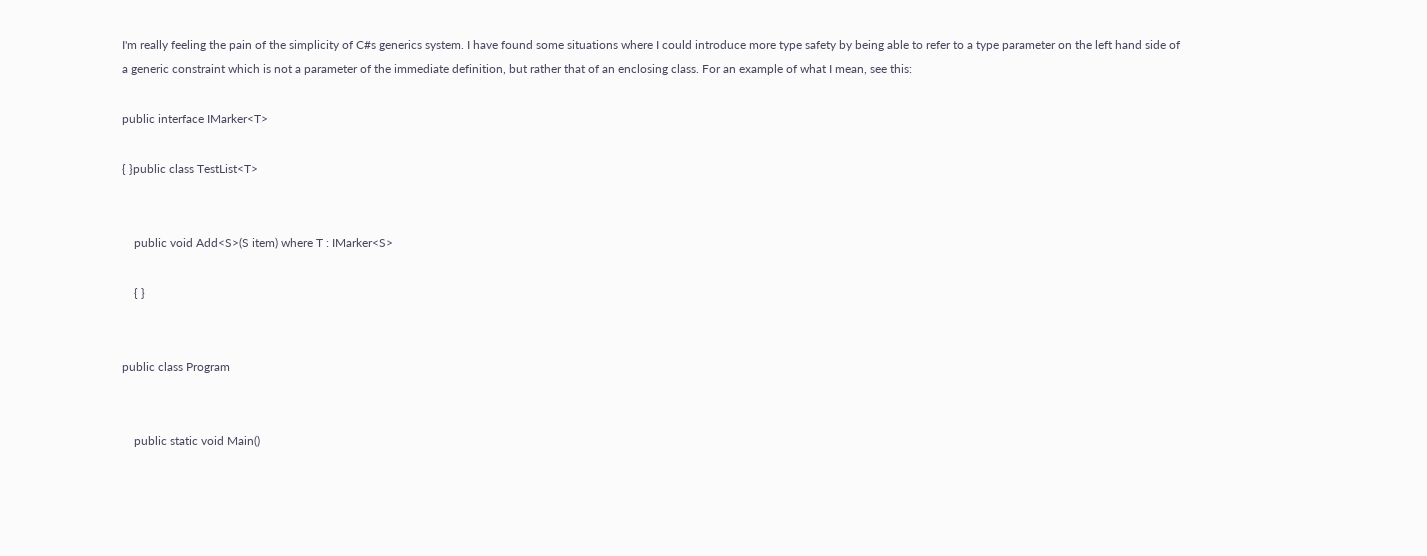I'm really feeling the pain of the simplicity of C#s generics system. I have found some situations where I could introduce more type safety by being able to refer to a type parameter on the left hand side of a generic constraint which is not a parameter of the immediate definition, but rather that of an enclosing class. For an example of what I mean, see this:

public interface IMarker<T>

{ }public class TestList<T>


    public void Add<S>(S item) where T : IMarker<S>

    { }


public class Program


    public static void Main()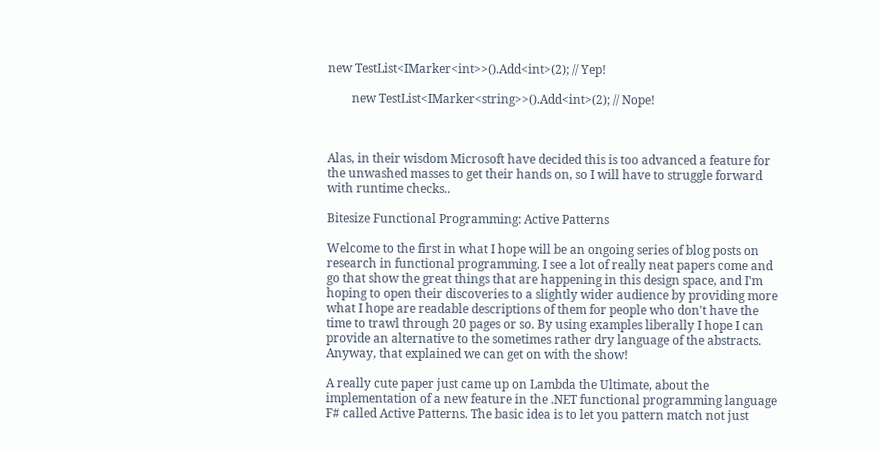new TestList<IMarker<int>>().Add<int>(2); // Yep!

        new TestList<IMarker<string>>().Add<int>(2); // Nope!



Alas, in their wisdom Microsoft have decided this is too advanced a feature for the unwashed masses to get their hands on, so I will have to struggle forward with runtime checks..

Bitesize Functional Programming: Active Patterns

Welcome to the first in what I hope will be an ongoing series of blog posts on research in functional programming. I see a lot of really neat papers come and go that show the great things that are happening in this design space, and I'm hoping to open their discoveries to a slightly wider audience by providing more what I hope are readable descriptions of them for people who don't have the time to trawl through 20 pages or so. By using examples liberally I hope I can provide an alternative to the sometimes rather dry language of the abstracts. Anyway, that explained we can get on with the show!

A really cute paper just came up on Lambda the Ultimate, about the implementation of a new feature in the .NET functional programming language F# called Active Patterns. The basic idea is to let you pattern match not just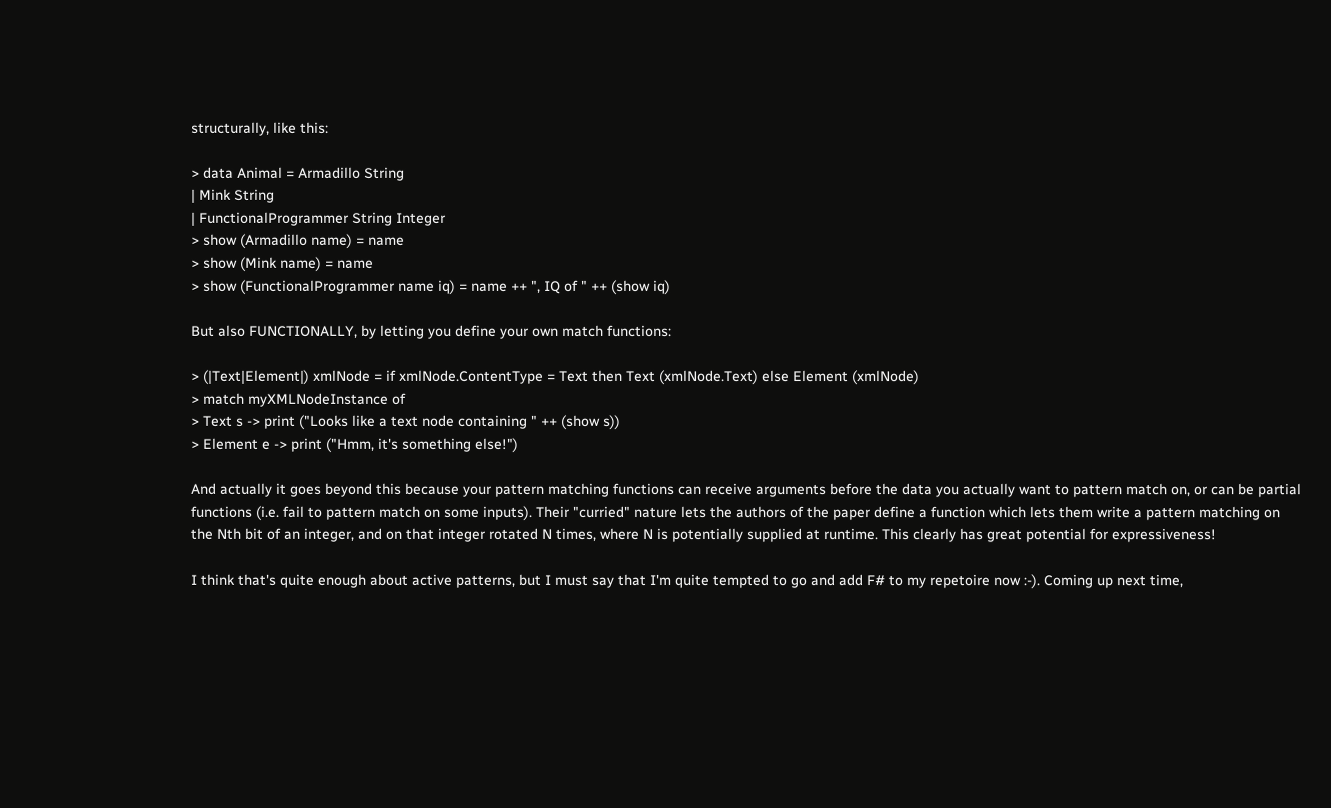structurally, like this:

> data Animal = Armadillo String
| Mink String
| FunctionalProgrammer String Integer
> show (Armadillo name) = name
> show (Mink name) = name
> show (FunctionalProgrammer name iq) = name ++ ", IQ of " ++ (show iq)

But also FUNCTIONALLY, by letting you define your own match functions:

> (|Text|Element|) xmlNode = if xmlNode.ContentType = Text then Text (xmlNode.Text) else Element (xmlNode)
> match myXMLNodeInstance of
> Text s -> print ("Looks like a text node containing " ++ (show s))
> Element e -> print ("Hmm, it's something else!")

And actually it goes beyond this because your pattern matching functions can receive arguments before the data you actually want to pattern match on, or can be partial functions (i.e. fail to pattern match on some inputs). Their "curried" nature lets the authors of the paper define a function which lets them write a pattern matching on the Nth bit of an integer, and on that integer rotated N times, where N is potentially supplied at runtime. This clearly has great potential for expressiveness!

I think that's quite enough about active patterns, but I must say that I'm quite tempted to go and add F# to my repetoire now :-). Coming up next time,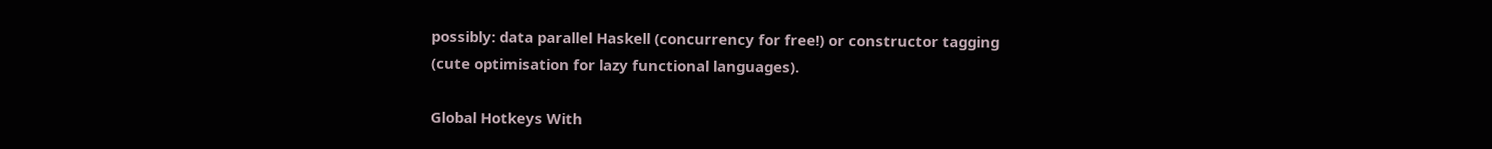possibly: data parallel Haskell (concurrency for free!) or constructor tagging (cute optimisation for lazy functional languages).

Global Hotkeys With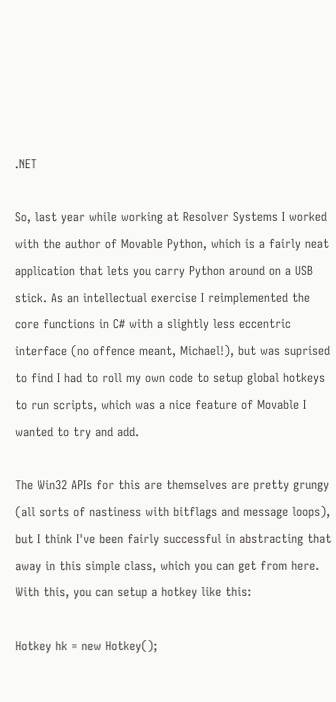.NET

So, last year while working at Resolver Systems I worked with the author of Movable Python, which is a fairly neat application that lets you carry Python around on a USB stick. As an intellectual exercise I reimplemented the core functions in C# with a slightly less eccentric interface (no offence meant, Michael!), but was suprised to find I had to roll my own code to setup global hotkeys to run scripts, which was a nice feature of Movable I wanted to try and add.

The Win32 APIs for this are themselves are pretty grungy (all sorts of nastiness with bitflags and message loops), but I think I've been fairly successful in abstracting that away in this simple class, which you can get from here. With this, you can setup a hotkey like this:

Hotkey hk = new Hotkey();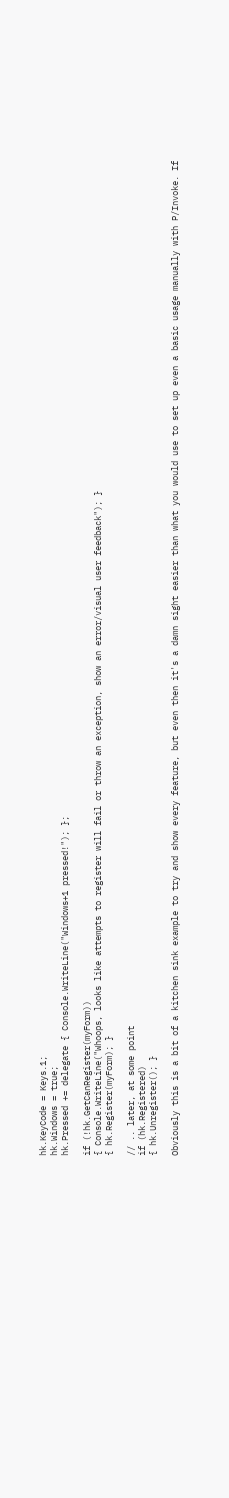hk.KeyCode = Keys.1;
hk.Windows = true;
hk.Pressed += delegate { Console.WriteLine("Windows+1 pressed!"); };

if (!hk.GetCanRegister(myForm))
{ Console.WriteLine("Whoops, looks like attempts to register will fail or throw an exception, show an error/visual user feedback"); }
{ hk.Register(myForm); }

// .. later, at some point
if (hk.Registered)
{ hk.Unregister(); }

Obviously this is a bit of a kitchen sink example to try and show every feature, but even then it's a damn sight easier than what you would use to set up even a basic usage manually with P/Invoke. If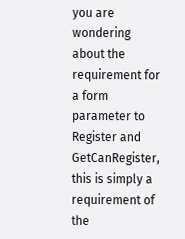you are wondering about the requirement for a form parameter to Register and GetCanRegister, this is simply a requirement of the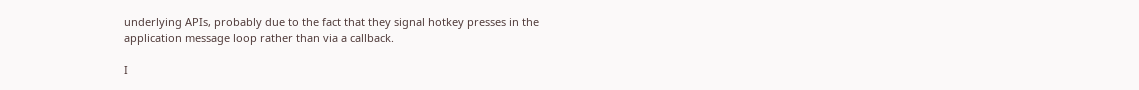underlying APIs, probably due to the fact that they signal hotkey presses in the application message loop rather than via a callback.

I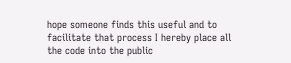hope someone finds this useful and to facilitate that process I hereby place all the code into the public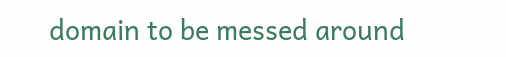domain to be messed around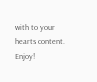with to your hearts content. Enjoy!